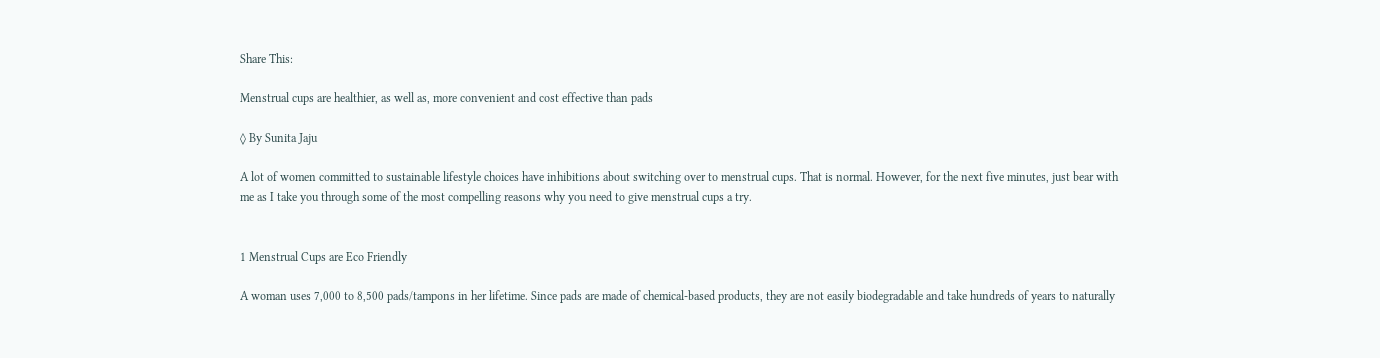Share This:

Menstrual cups are healthier, as well as, more convenient and cost effective than pads

◊ By Sunita Jaju

A lot of women committed to sustainable lifestyle choices have inhibitions about switching over to menstrual cups. That is normal. However, for the next five minutes, just bear with me as I take you through some of the most compelling reasons why you need to give menstrual cups a try.


1 Menstrual Cups are Eco Friendly

A woman uses 7,000 to 8,500 pads/tampons in her lifetime. Since pads are made of chemical-based products, they are not easily biodegradable and take hundreds of years to naturally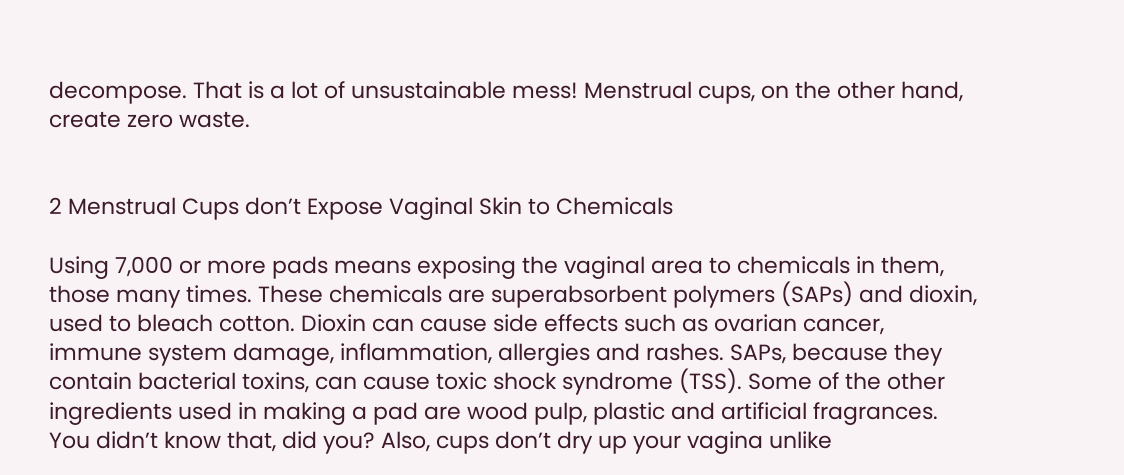decompose. That is a lot of unsustainable mess! Menstrual cups, on the other hand, create zero waste.


2 Menstrual Cups don’t Expose Vaginal Skin to Chemicals

Using 7,000 or more pads means exposing the vaginal area to chemicals in them, those many times. These chemicals are superabsorbent polymers (SAPs) and dioxin, used to bleach cotton. Dioxin can cause side effects such as ovarian cancer, immune system damage, inflammation, allergies and rashes. SAPs, because they contain bacterial toxins, can cause toxic shock syndrome (TSS). Some of the other ingredients used in making a pad are wood pulp, plastic and artificial fragrances. You didn’t know that, did you? Also, cups don’t dry up your vagina unlike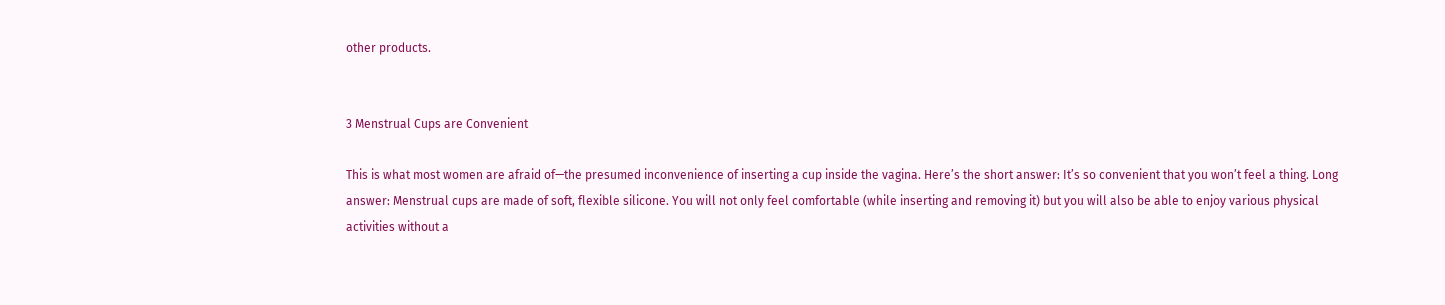other products.


3 Menstrual Cups are Convenient

This is what most women are afraid of—the presumed inconvenience of inserting a cup inside the vagina. Here’s the short answer: It’s so convenient that you won’t feel a thing. Long answer: Menstrual cups are made of soft, flexible silicone. You will not only feel comfortable (while inserting and removing it) but you will also be able to enjoy various physical activities without a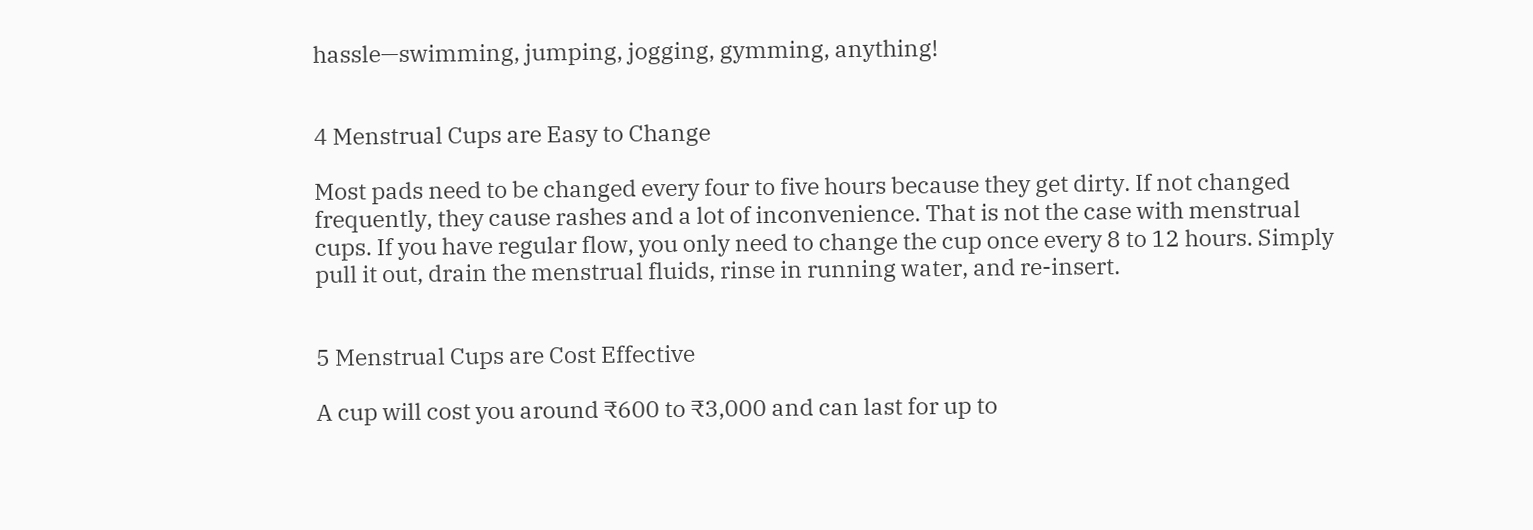hassle—swimming, jumping, jogging, gymming, anything!


4 Menstrual Cups are Easy to Change

Most pads need to be changed every four to five hours because they get dirty. If not changed frequently, they cause rashes and a lot of inconvenience. That is not the case with menstrual cups. If you have regular flow, you only need to change the cup once every 8 to 12 hours. Simply pull it out, drain the menstrual fluids, rinse in running water, and re-insert.


5 Menstrual Cups are Cost Effective

A cup will cost you around ₹600 to ₹3,000 and can last for up to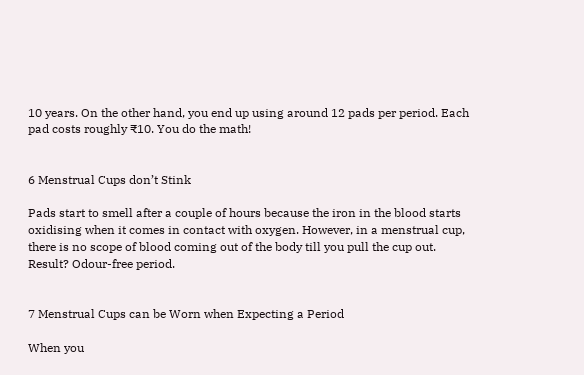10 years. On the other hand, you end up using around 12 pads per period. Each pad costs roughly ₹10. You do the math!


6 Menstrual Cups don’t Stink

Pads start to smell after a couple of hours because the iron in the blood starts oxidising when it comes in contact with oxygen. However, in a menstrual cup, there is no scope of blood coming out of the body till you pull the cup out. Result? Odour-free period.


7 Menstrual Cups can be Worn when Expecting a Period

When you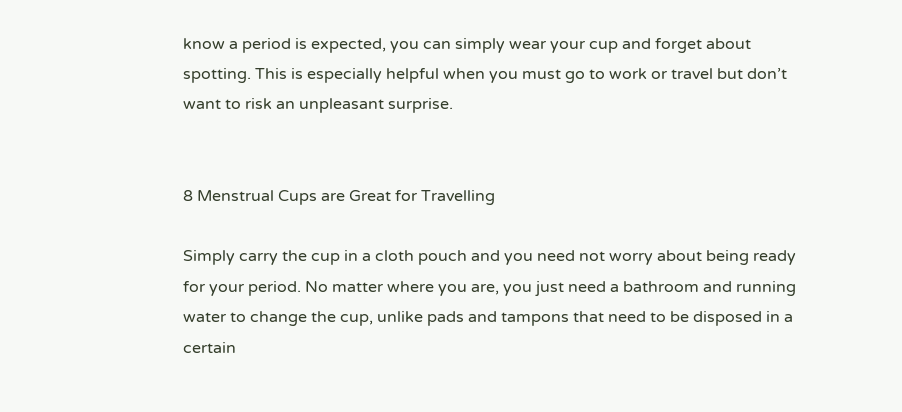know a period is expected, you can simply wear your cup and forget about spotting. This is especially helpful when you must go to work or travel but don’t want to risk an unpleasant surprise.


8 Menstrual Cups are Great for Travelling

Simply carry the cup in a cloth pouch and you need not worry about being ready for your period. No matter where you are, you just need a bathroom and running water to change the cup, unlike pads and tampons that need to be disposed in a certain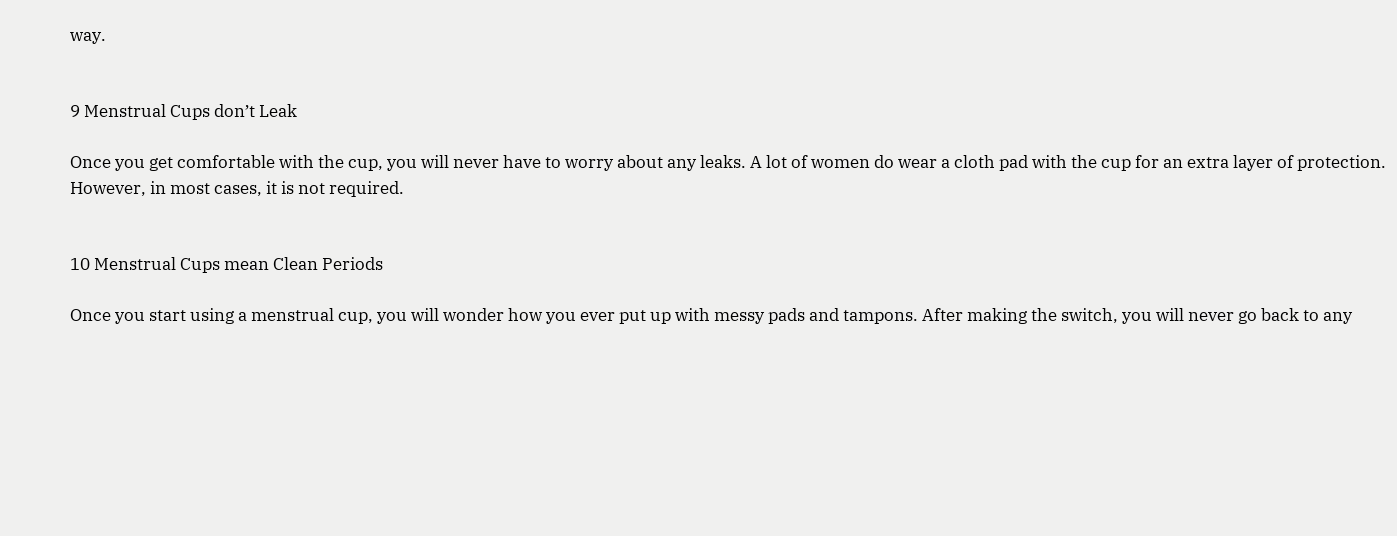way.


9 Menstrual Cups don’t Leak

Once you get comfortable with the cup, you will never have to worry about any leaks. A lot of women do wear a cloth pad with the cup for an extra layer of protection. However, in most cases, it is not required.


10 Menstrual Cups mean Clean Periods

Once you start using a menstrual cup, you will wonder how you ever put up with messy pads and tampons. After making the switch, you will never go back to any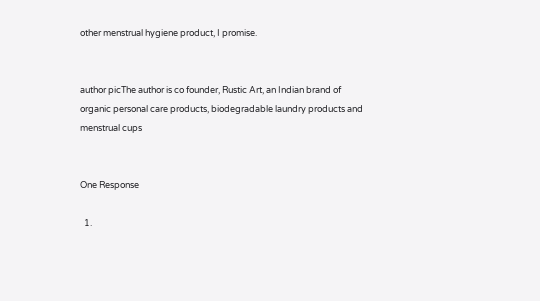other menstrual hygiene product, I promise.


author picThe author is co founder, Rustic Art, an Indian brand of organic personal care products, biodegradable laundry products and menstrual cups


One Response

  1.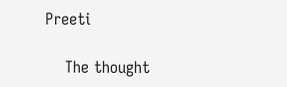Preeti

    The thought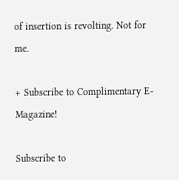of insertion is revolting. Not for me.

+ Subscribe to Complimentary E-Magazine!

Subscribe to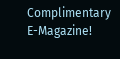Complimentary E-Magazine!